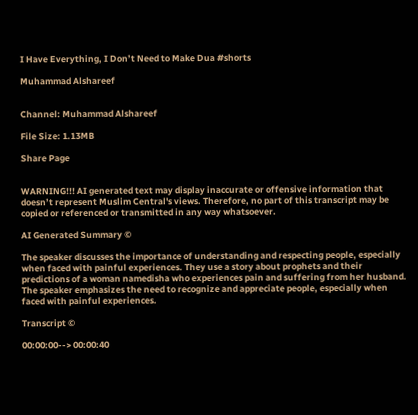I Have Everything, I Don’t Need to Make Dua #shorts

Muhammad Alshareef


Channel: Muhammad Alshareef

File Size: 1.13MB

Share Page


WARNING!!! AI generated text may display inaccurate or offensive information that doesn’t represent Muslim Central's views. Therefore, no part of this transcript may be copied or referenced or transmitted in any way whatsoever.

AI Generated Summary ©

The speaker discusses the importance of understanding and respecting people, especially when faced with painful experiences. They use a story about prophets and their predictions of a woman namedisha who experiences pain and suffering from her husband. The speaker emphasizes the need to recognize and appreciate people, especially when faced with painful experiences.

Transcript ©

00:00:00--> 00:00:40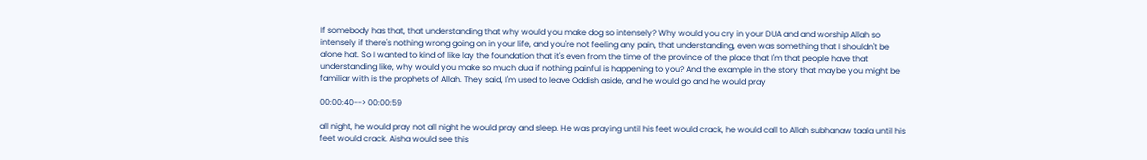If somebody has that, that understanding that why would you make dog so intensely? Why would you cry in your DUA and and worship Allah so intensely if there's nothing wrong going on in your life, and you're not feeling any pain, that understanding, even was something that I shouldn't be alone hat. So I wanted to kind of like lay the foundation that it's even from the time of the province of the place that I'm that people have that understanding like, why would you make so much dua if nothing painful is happening to you? And the example in the story that maybe you might be familiar with is the prophets of Allah. They said, I'm used to leave Oddish aside, and he would go and he would pray

00:00:40--> 00:00:59

all night, he would pray not all night he would pray and sleep. He was praying until his feet would crack, he would call to Allah subhanaw taala until his feet would crack. Aisha would see this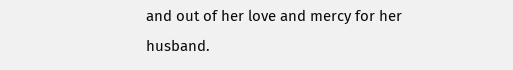and out of her love and mercy for her husband.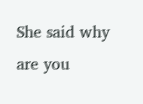She said why are you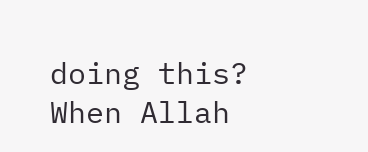doing this? When Allah